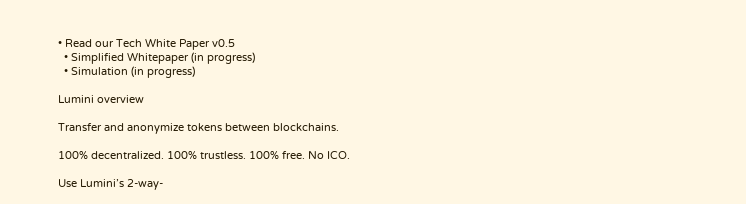• Read our Tech White Paper v0.5
  • Simplified Whitepaper (in progress)
  • Simulation (in progress)

Lumini overview

Transfer and anonymize tokens between blockchains.

100% decentralized. 100% trustless. 100% free. No ICO.

Use Lumini’s 2-way-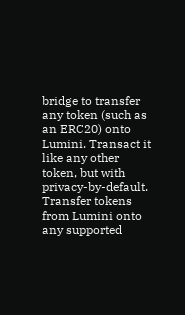bridge to transfer any token (such as an ERC20) onto Lumini. Transact it like any other token, but with privacy-by-default. Transfer tokens from Lumini onto any supported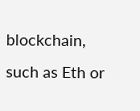blockchain, such as Eth or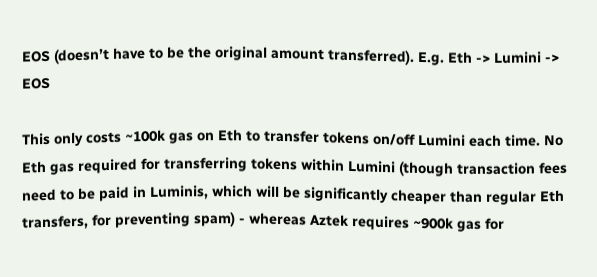EOS (doesn’t have to be the original amount transferred). E.g. Eth -> Lumini -> EOS

This only costs ~100k gas on Eth to transfer tokens on/off Lumini each time. No Eth gas required for transferring tokens within Lumini (though transaction fees need to be paid in Luminis, which will be significantly cheaper than regular Eth transfers, for preventing spam) - whereas Aztek requires ~900k gas for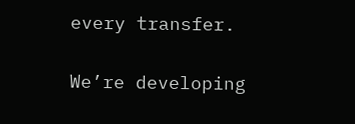every transfer.


We’re developing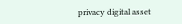privacy digital asset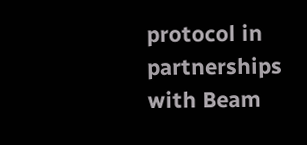protocol in partnerships with Beam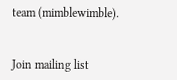team (mimblewimble).


Join mailing list